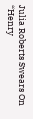Julia Roberts Swears On “Henry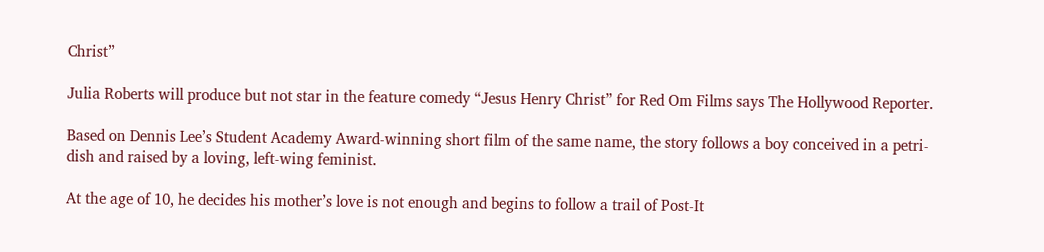Christ”

Julia Roberts will produce but not star in the feature comedy “Jesus Henry Christ” for Red Om Films says The Hollywood Reporter.

Based on Dennis Lee’s Student Academy Award-winning short film of the same name, the story follows a boy conceived in a petri-dish and raised by a loving, left-wing feminist.

At the age of 10, he decides his mother’s love is not enough and begins to follow a trail of Post-It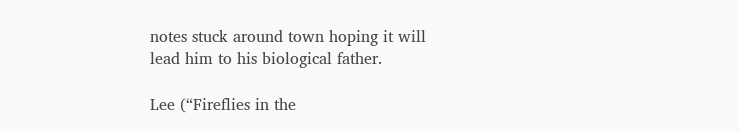notes stuck around town hoping it will lead him to his biological father.

Lee (“Fireflies in the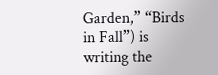Garden,” “Birds in Fall”) is writing the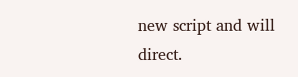new script and will direct.